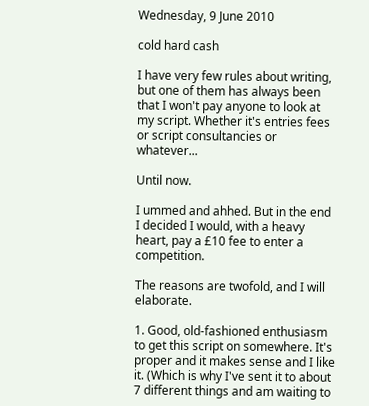Wednesday, 9 June 2010

cold hard cash

I have very few rules about writing, but one of them has always been that I won't pay anyone to look at my script. Whether it's entries fees or script consultancies or whatever...

Until now.

I ummed and ahhed. But in the end I decided I would, with a heavy heart, pay a £10 fee to enter a competition.

The reasons are twofold, and I will elaborate.

1. Good, old-fashioned enthusiasm to get this script on somewhere. It's proper and it makes sense and I like it. (Which is why I've sent it to about 7 different things and am waiting to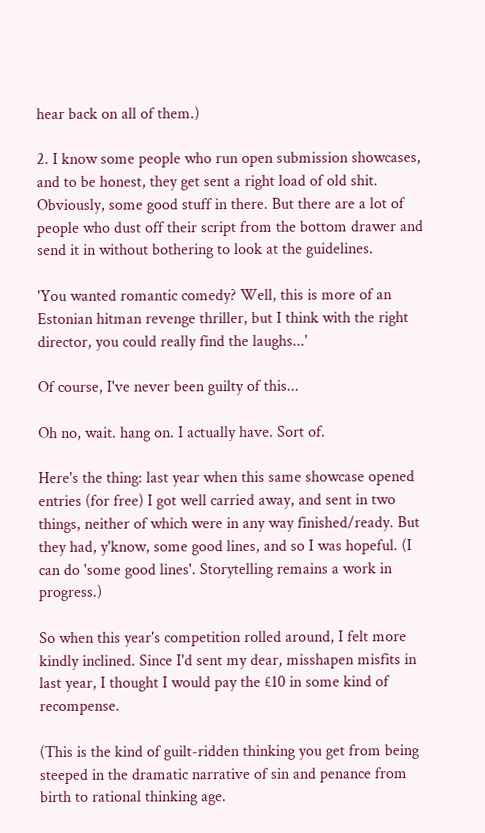hear back on all of them.)

2. I know some people who run open submission showcases, and to be honest, they get sent a right load of old shit. Obviously, some good stuff in there. But there are a lot of people who dust off their script from the bottom drawer and send it in without bothering to look at the guidelines.

'You wanted romantic comedy? Well, this is more of an Estonian hitman revenge thriller, but I think with the right director, you could really find the laughs...'

Of course, I've never been guilty of this...

Oh no, wait. hang on. I actually have. Sort of.

Here's the thing: last year when this same showcase opened entries (for free) I got well carried away, and sent in two things, neither of which were in any way finished/ready. But they had, y'know, some good lines, and so I was hopeful. (I can do 'some good lines'. Storytelling remains a work in progress.)

So when this year's competition rolled around, I felt more kindly inclined. Since I'd sent my dear, misshapen misfits in last year, I thought I would pay the £10 in some kind of recompense.

(This is the kind of guilt-ridden thinking you get from being steeped in the dramatic narrative of sin and penance from birth to rational thinking age.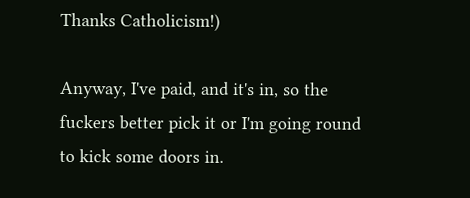Thanks Catholicism!)

Anyway, I've paid, and it's in, so the fuckers better pick it or I'm going round to kick some doors in.